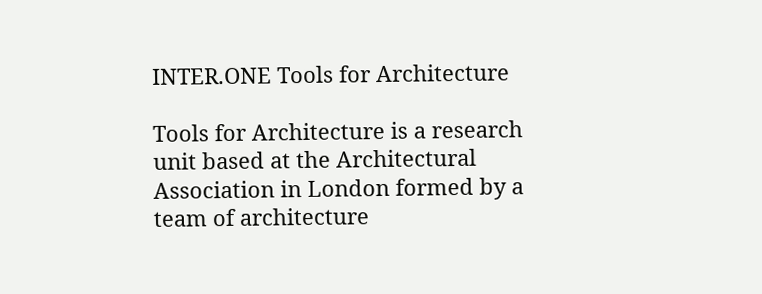INTER.ONE Tools for Architecture

Tools for Architecture is a research unit based at the Architectural Association in London formed by a team of architecture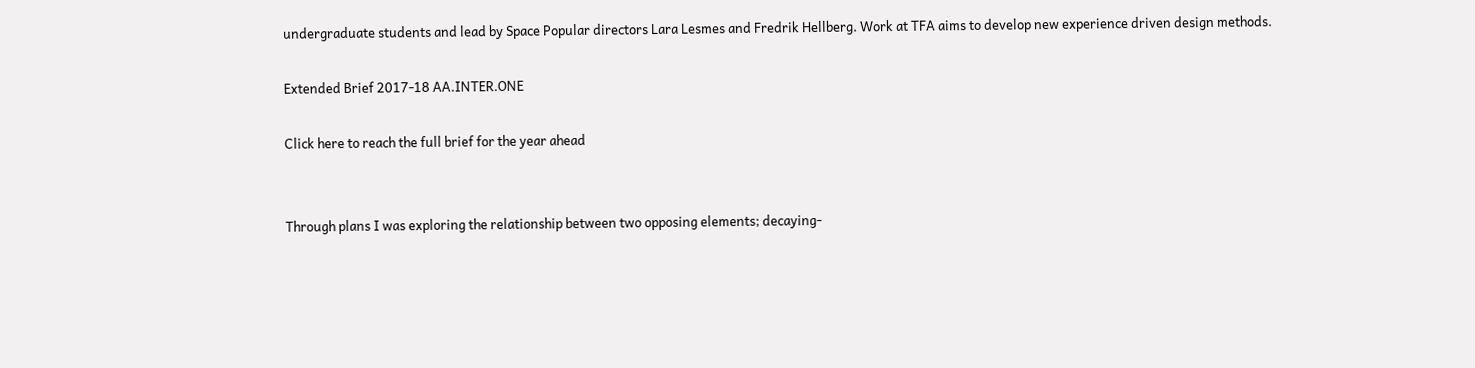undergraduate students and lead by Space Popular directors Lara Lesmes and Fredrik Hellberg. Work at TFA aims to develop new experience driven design methods.

Extended Brief 2017-18 AA.INTER.ONE

Click here to reach the full brief for the year ahead


Through plans I was exploring the relationship between two opposing elements; decaying-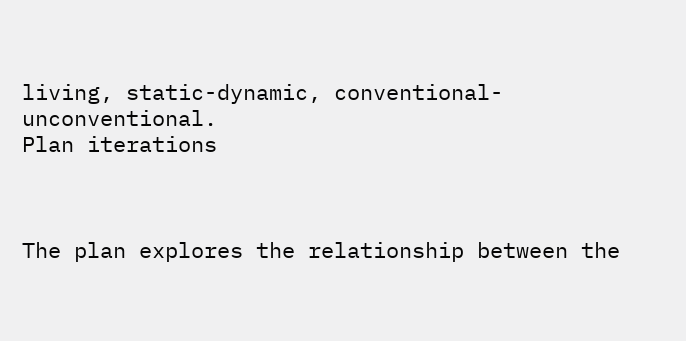living, static-dynamic, conventional-unconventional.
Plan iterations



The plan explores the relationship between the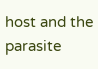host and the parasite